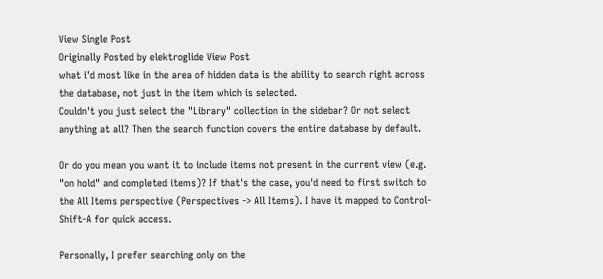View Single Post
Originally Posted by elektroglide View Post
what i'd most like in the area of hidden data is the ability to search right across the database, not just in the item which is selected.
Couldn't you just select the "Library" collection in the sidebar? Or not select anything at all? Then the search function covers the entire database by default.

Or do you mean you want it to include items not present in the current view (e.g. "on hold" and completed items)? If that's the case, you'd need to first switch to the All Items perspective (Perspectives -> All Items). I have it mapped to Control-Shift-A for quick access.

Personally, I prefer searching only on the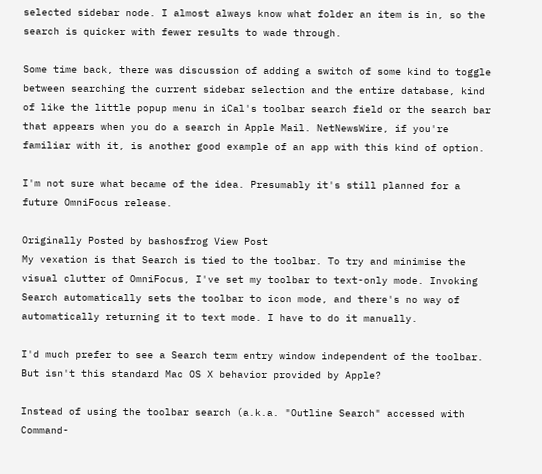selected sidebar node. I almost always know what folder an item is in, so the search is quicker with fewer results to wade through.

Some time back, there was discussion of adding a switch of some kind to toggle between searching the current sidebar selection and the entire database, kind of like the little popup menu in iCal's toolbar search field or the search bar that appears when you do a search in Apple Mail. NetNewsWire, if you're familiar with it, is another good example of an app with this kind of option.

I'm not sure what became of the idea. Presumably it's still planned for a future OmniFocus release.

Originally Posted by bashosfrog View Post
My vexation is that Search is tied to the toolbar. To try and minimise the visual clutter of OmniFocus, I've set my toolbar to text-only mode. Invoking Search automatically sets the toolbar to icon mode, and there's no way of automatically returning it to text mode. I have to do it manually.

I'd much prefer to see a Search term entry window independent of the toolbar.
But isn't this standard Mac OS X behavior provided by Apple?

Instead of using the toolbar search (a.k.a. "Outline Search" accessed with Command-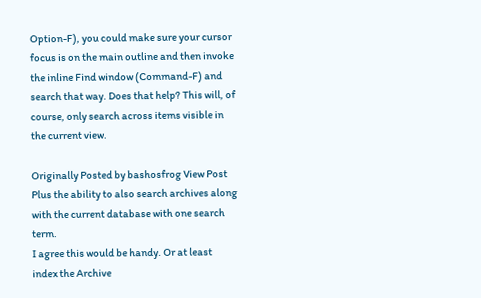Option-F), you could make sure your cursor focus is on the main outline and then invoke the inline Find window (Command-F) and search that way. Does that help? This will, of course, only search across items visible in the current view.

Originally Posted by bashosfrog View Post
Plus the ability to also search archives along with the current database with one search term.
I agree this would be handy. Or at least index the Archive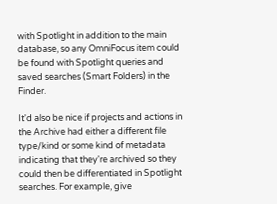with Spotlight in addition to the main database, so any OmniFocus item could be found with Spotlight queries and saved searches (Smart Folders) in the Finder.

It'd also be nice if projects and actions in the Archive had either a different file type/kind or some kind of metadata indicating that they're archived so they could then be differentiated in Spotlight searches. For example, give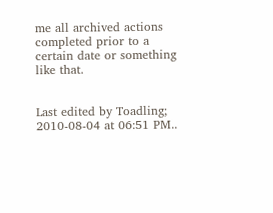me all archived actions completed prior to a certain date or something like that.


Last edited by Toadling; 2010-08-04 at 06:51 PM..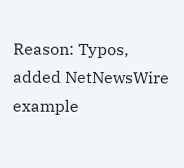Reason: Typos, added NetNewsWire example